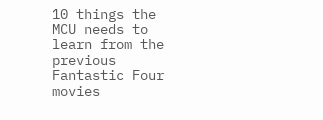10 things the MCU needs to learn from the previous Fantastic Four movies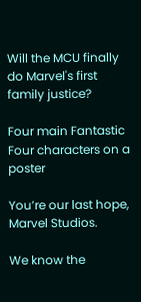Will the MCU finally do Marvel's first family justice?

Four main Fantastic Four characters on a poster

You’re our last hope, Marvel Studios.

We know the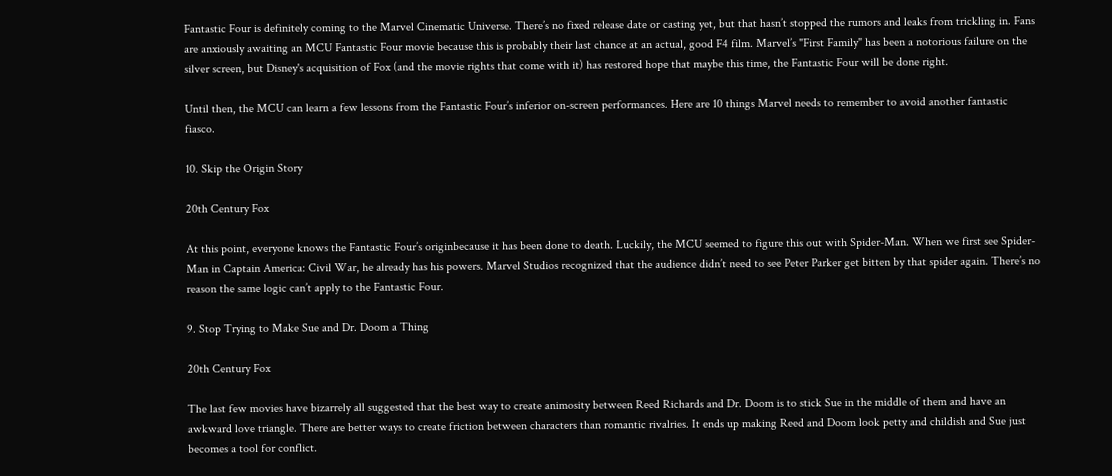Fantastic Four is definitely coming to the Marvel Cinematic Universe. There’s no fixed release date or casting yet, but that hasn’t stopped the rumors and leaks from trickling in. Fans are anxiously awaiting an MCU Fantastic Four movie because this is probably their last chance at an actual, good F4 film. Marvel’s "First Family" has been a notorious failure on the silver screen, but Disney's acquisition of Fox (and the movie rights that come with it) has restored hope that maybe this time, the Fantastic Four will be done right.

Until then, the MCU can learn a few lessons from the Fantastic Four’s inferior on-screen performances. Here are 10 things Marvel needs to remember to avoid another fantastic fiasco.

10. Skip the Origin Story

20th Century Fox

At this point, everyone knows the Fantastic Four’s originbecause it has been done to death. Luckily, the MCU seemed to figure this out with Spider-Man. When we first see Spider-Man in Captain America: Civil War, he already has his powers. Marvel Studios recognized that the audience didn’t need to see Peter Parker get bitten by that spider again. There’s no reason the same logic can’t apply to the Fantastic Four.

9. Stop Trying to Make Sue and Dr. Doom a Thing

20th Century Fox

The last few movies have bizarrely all suggested that the best way to create animosity between Reed Richards and Dr. Doom is to stick Sue in the middle of them and have an awkward love triangle. There are better ways to create friction between characters than romantic rivalries. It ends up making Reed and Doom look petty and childish and Sue just becomes a tool for conflict.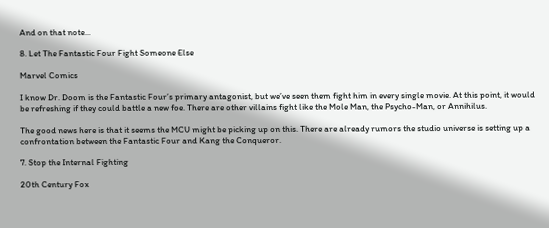And on that note...

8. Let The Fantastic Four Fight Someone Else

Marvel Comics

I know Dr. Doom is the Fantastic Four’s primary antagonist, but we’ve seen them fight him in every single movie. At this point, it would be refreshing if they could battle a new foe. There are other villains fight like the Mole Man, the Psycho-Man, or Annihilus.

The good news here is that it seems the MCU might be picking up on this. There are already rumors the studio universe is setting up a confrontation between the Fantastic Four and Kang the Conqueror.

7. Stop the Internal Fighting

20th Century Fox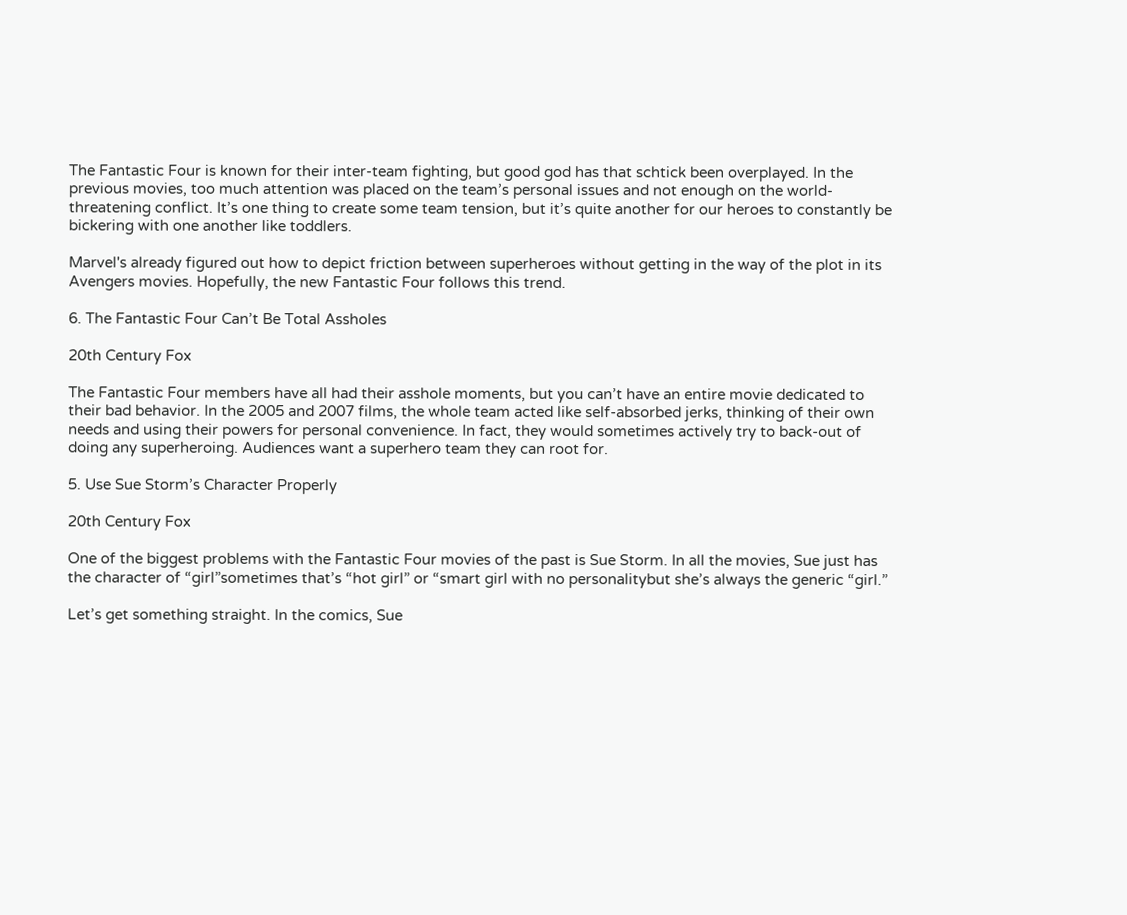The Fantastic Four is known for their inter-team fighting, but good god has that schtick been overplayed. In the previous movies, too much attention was placed on the team’s personal issues and not enough on the world-threatening conflict. It’s one thing to create some team tension, but it’s quite another for our heroes to constantly be bickering with one another like toddlers.

Marvel's already figured out how to depict friction between superheroes without getting in the way of the plot in its Avengers movies. Hopefully, the new Fantastic Four follows this trend.

6. The Fantastic Four Can’t Be Total Assholes

20th Century Fox

The Fantastic Four members have all had their asshole moments, but you can’t have an entire movie dedicated to their bad behavior. In the 2005 and 2007 films, the whole team acted like self-absorbed jerks, thinking of their own needs and using their powers for personal convenience. In fact, they would sometimes actively try to back-out of doing any superheroing. Audiences want a superhero team they can root for.

5. Use Sue Storm’s Character Properly

20th Century Fox

One of the biggest problems with the Fantastic Four movies of the past is Sue Storm. In all the movies, Sue just has the character of “girl”sometimes that’s “hot girl” or “smart girl with no personalitybut she’s always the generic “girl.”

Let’s get something straight. In the comics, Sue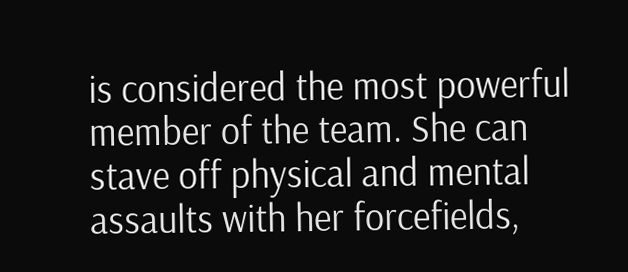is considered the most powerful member of the team. She can stave off physical and mental assaults with her forcefields,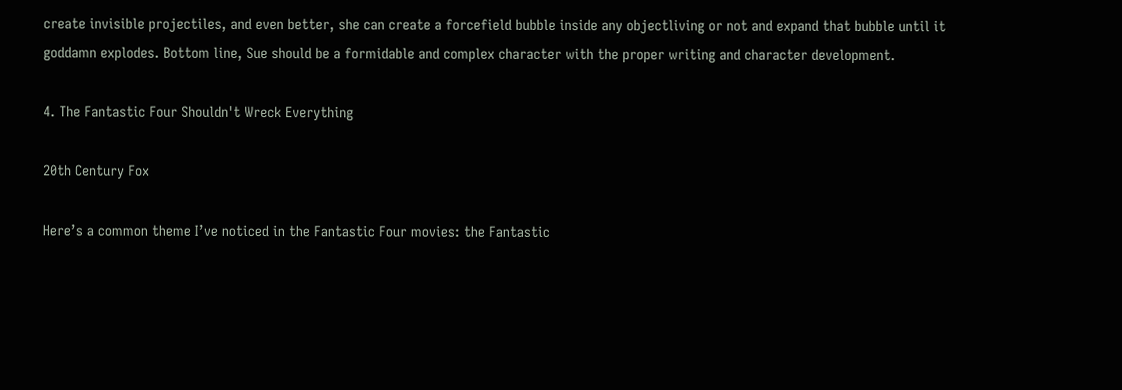create invisible projectiles, and even better, she can create a forcefield bubble inside any objectliving or not and expand that bubble until it goddamn explodes. Bottom line, Sue should be a formidable and complex character with the proper writing and character development.

4. The Fantastic Four Shouldn't Wreck Everything

20th Century Fox

Here’s a common theme I’ve noticed in the Fantastic Four movies: the Fantastic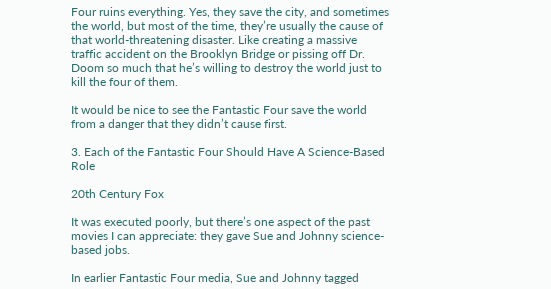Four ruins everything. Yes, they save the city, and sometimes the world, but most of the time, they’re usually the cause of that world-threatening disaster. Like creating a massive traffic accident on the Brooklyn Bridge or pissing off Dr. Doom so much that he’s willing to destroy the world just to kill the four of them.

It would be nice to see the Fantastic Four save the world from a danger that they didn’t cause first.

3. Each of the Fantastic Four Should Have A Science-Based Role

20th Century Fox

It was executed poorly, but there’s one aspect of the past movies I can appreciate: they gave Sue and Johnny science-based jobs.

In earlier Fantastic Four media, Sue and Johnny tagged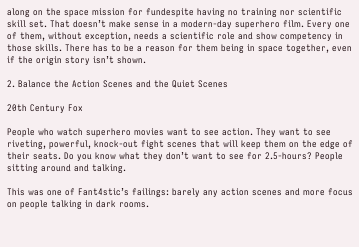along on the space mission for fundespite having no training nor scientific skill set. That doesn’t make sense in a modern-day superhero film. Every one of them, without exception, needs a scientific role and show competency in those skills. There has to be a reason for them being in space together, even if the origin story isn’t shown.

2. Balance the Action Scenes and the Quiet Scenes

20th Century Fox

People who watch superhero movies want to see action. They want to see riveting, powerful, knock-out fight scenes that will keep them on the edge of their seats. Do you know what they don’t want to see for 2.5-hours? People sitting around and talking.

This was one of Fant4stic’s failings: barely any action scenes and more focus on people talking in dark rooms.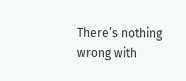There’s nothing wrong with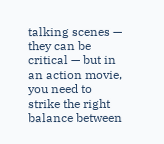talking scenes — they can be critical — but in an action movie, you need to strike the right balance between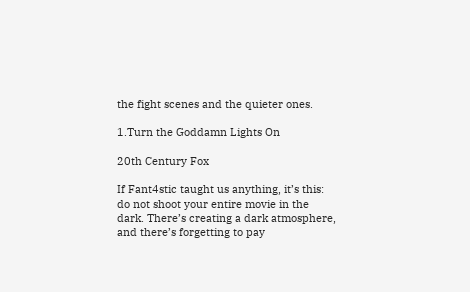the fight scenes and the quieter ones.

1.Turn the Goddamn Lights On

20th Century Fox

If Fant4stic taught us anything, it’s this: do not shoot your entire movie in the dark. There’s creating a dark atmosphere, and there’s forgetting to pay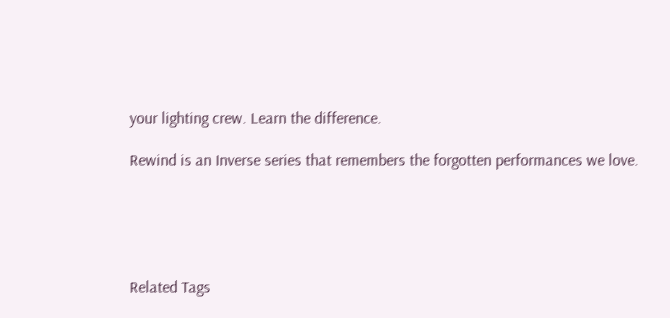your lighting crew. Learn the difference.

Rewind is an Inverse series that remembers the forgotten performances we love.





Related Tags